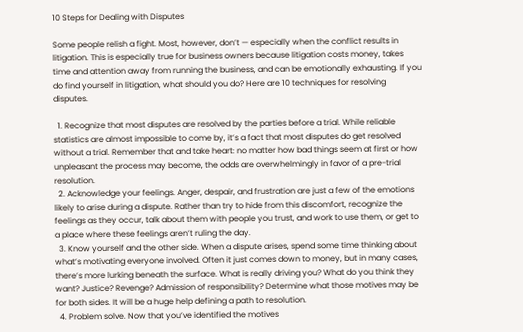10 Steps for Dealing with Disputes

Some people relish a fight. Most, however, don’t — especially when the conflict results in litigation. This is especially true for business owners because litigation costs money, takes time and attention away from running the business, and can be emotionally exhausting. If you do find yourself in litigation, what should you do? Here are 10 techniques for resolving disputes.

  1. Recognize that most disputes are resolved by the parties before a trial. While reliable statistics are almost impossible to come by, it’s a fact that most disputes do get resolved without a trial. Remember that and take heart: no matter how bad things seem at first or how unpleasant the process may become, the odds are overwhelmingly in favor of a pre-trial resolution.
  2. Acknowledge your feelings. Anger, despair, and frustration are just a few of the emotions likely to arise during a dispute. Rather than try to hide from this discomfort, recognize the feelings as they occur, talk about them with people you trust, and work to use them, or get to a place where these feelings aren’t ruling the day.
  3. Know yourself and the other side. When a dispute arises, spend some time thinking about what’s motivating everyone involved. Often it just comes down to money, but in many cases, there’s more lurking beneath the surface. What is really driving you? What do you think they want? Justice? Revenge? Admission of responsibility? Determine what those motives may be for both sides. It will be a huge help defining a path to resolution.
  4. Problem solve. Now that you’ve identified the motives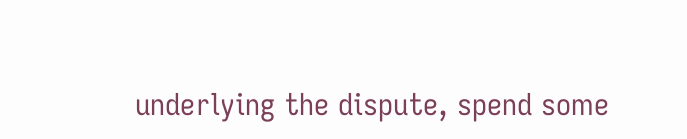underlying the dispute, spend some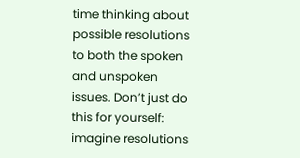time thinking about possible resolutions to both the spoken and unspoken issues. Don’t just do this for yourself: imagine resolutions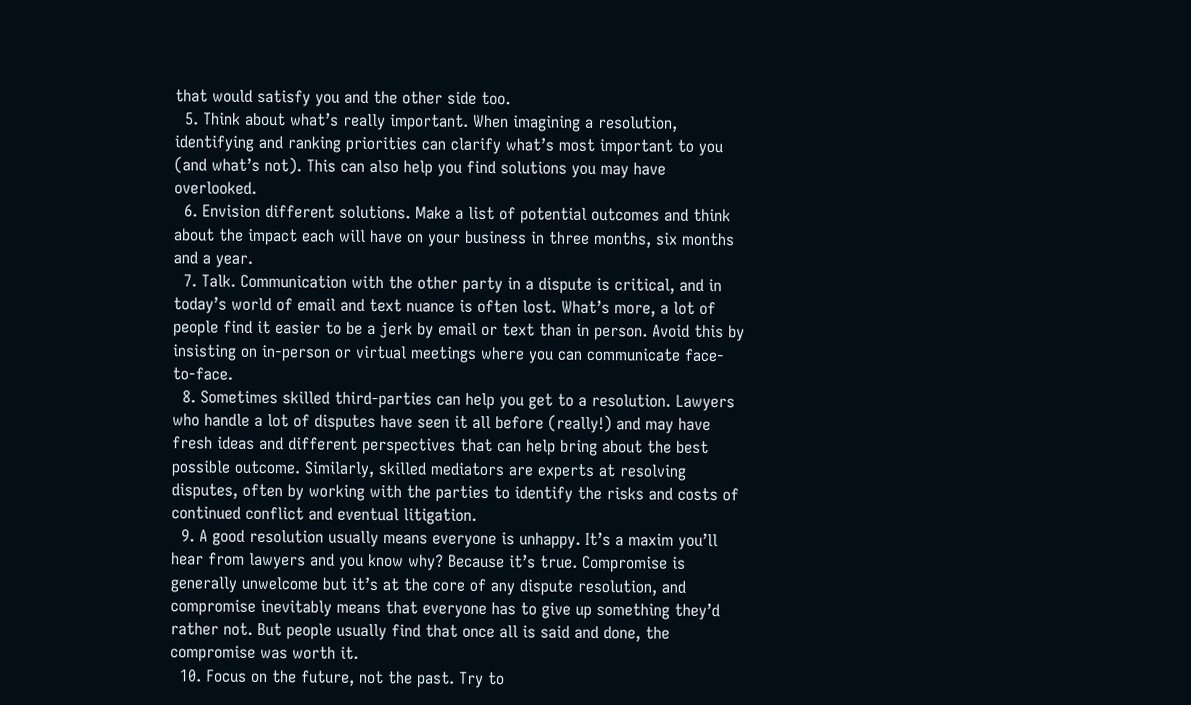that would satisfy you and the other side too.
  5. Think about what’s really important. When imagining a resolution, identifying and ranking priorities can clarify what’s most important to you (and what’s not). This can also help you find solutions you may have overlooked.
  6. Envision different solutions. Make a list of potential outcomes and think about the impact each will have on your business in three months, six months and a year.
  7. Talk. Communication with the other party in a dispute is critical, and in today’s world of email and text nuance is often lost. What’s more, a lot of people find it easier to be a jerk by email or text than in person. Avoid this by insisting on in-person or virtual meetings where you can communicate face-to-face.
  8. Sometimes skilled third-parties can help you get to a resolution. Lawyers who handle a lot of disputes have seen it all before (really!) and may have fresh ideas and different perspectives that can help bring about the best possible outcome. Similarly, skilled mediators are experts at resolving disputes, often by working with the parties to identify the risks and costs of continued conflict and eventual litigation.
  9. A good resolution usually means everyone is unhappy. It’s a maxim you’ll hear from lawyers and you know why? Because it’s true. Compromise is generally unwelcome but it’s at the core of any dispute resolution, and compromise inevitably means that everyone has to give up something they’d rather not. But people usually find that once all is said and done, the compromise was worth it.
  10. Focus on the future, not the past. Try to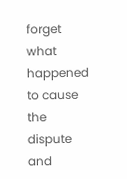forget what happened to cause the dispute and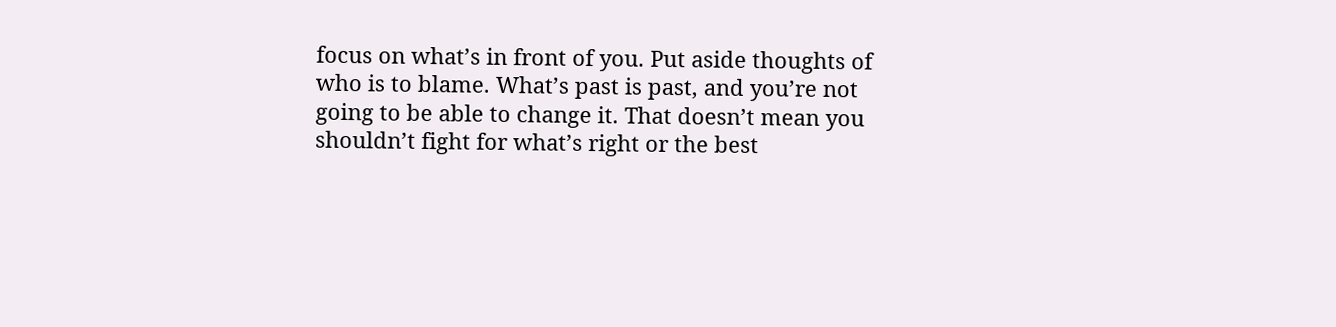focus on what’s in front of you. Put aside thoughts of who is to blame. What’s past is past, and you’re not going to be able to change it. That doesn’t mean you shouldn’t fight for what’s right or the best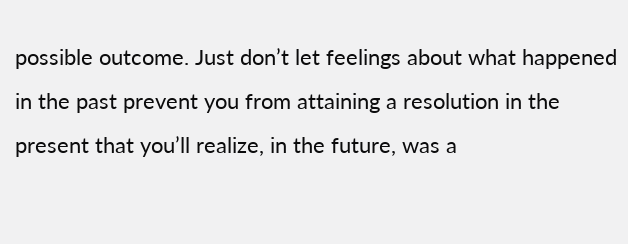possible outcome. Just don’t let feelings about what happened in the past prevent you from attaining a resolution in the present that you’ll realize, in the future, was a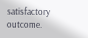satisfactory outcome.